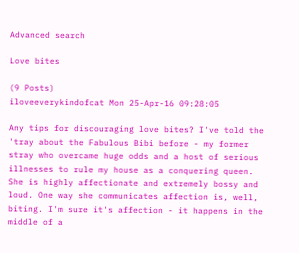Advanced search

Love bites

(9 Posts)
iloveeverykindofcat Mon 25-Apr-16 09:28:05

Any tips for discouraging love bites? I've told the 'tray about the Fabulous Bibi before - my former stray who overcame huge odds and a host of serious illnesses to rule my house as a conquering queen. She is highly affectionate and extremely bossy and loud. One way she communicates affection is, well, biting. I'm sure it's affection - it happens in the middle of a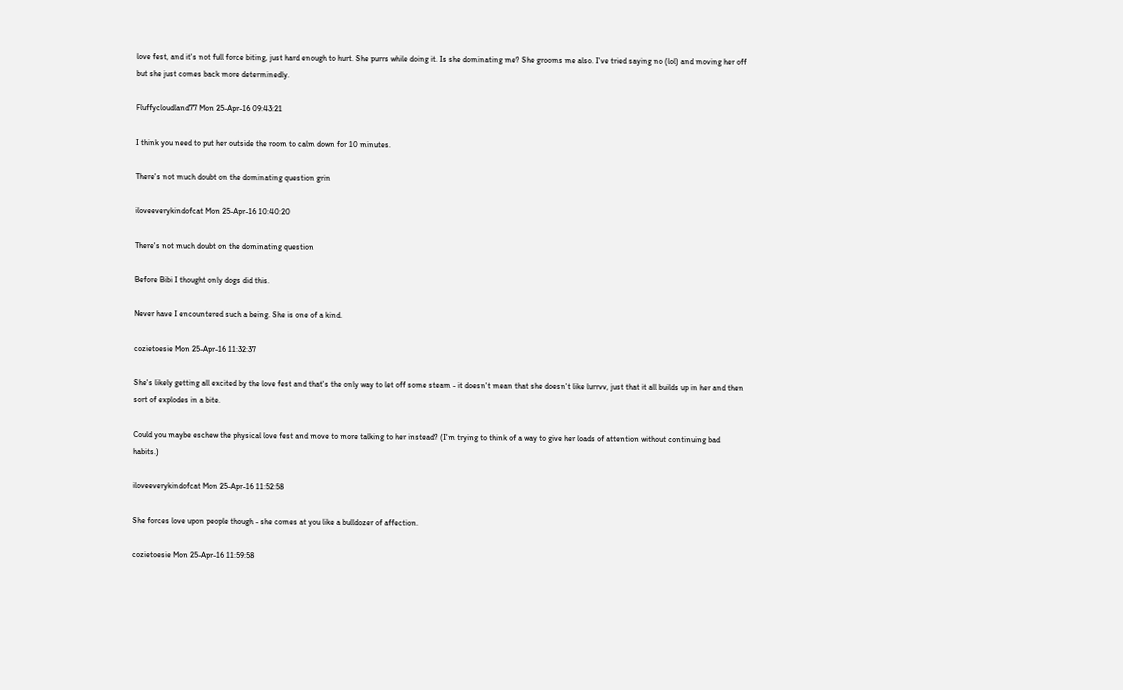love fest, and it's not full force biting, just hard enough to hurt. She purrs while doing it. Is she dominating me? She grooms me also. I've tried saying no (lol) and moving her off but she just comes back more determinedly.

Fluffycloudland77 Mon 25-Apr-16 09:43:21

I think you need to put her outside the room to calm down for 10 minutes.

There's not much doubt on the dominating question grin

iloveeverykindofcat Mon 25-Apr-16 10:40:20

There's not much doubt on the dominating question

Before Bibi I thought only dogs did this.

Never have I encountered such a being. She is one of a kind.

cozietoesie Mon 25-Apr-16 11:32:37

She's likely getting all excited by the love fest and that's the only way to let off some steam - it doesn't mean that she doesn't like lurrvv, just that it all builds up in her and then sort of explodes in a bite.

Could you maybe eschew the physical love fest and move to more talking to her instead? (I'm trying to think of a way to give her loads of attention without continuing bad habits.)

iloveeverykindofcat Mon 25-Apr-16 11:52:58

She forces love upon people though - she comes at you like a bulldozer of affection.

cozietoesie Mon 25-Apr-16 11:59:58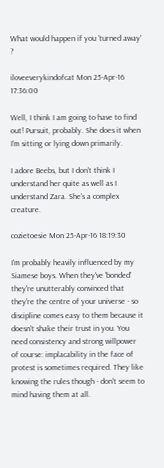What would happen if you 'turned away' ?

iloveeverykindofcat Mon 25-Apr-16 17:36:00

Well, I think I am going to have to find out! Pursuit, probably. She does it when I'm sitting or lying down primarily.

I adore Beebs, but I don't think I understand her quite as well as I understand Zara. She's a complex creature.

cozietoesie Mon 25-Apr-16 18:19:30

I'm probably heavily influenced by my Siamese boys. When they've 'bonded' they're unutterably convinced that they're the centre of your universe - so discipline comes easy to them because it doesn't shake their trust in you. You need consistency and strong willpower of course: implacability in the face of protest is sometimes required. They like knowing the rules though - don't seem to mind having them at all.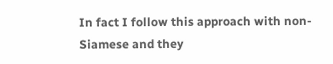In fact I follow this approach with non-Siamese and they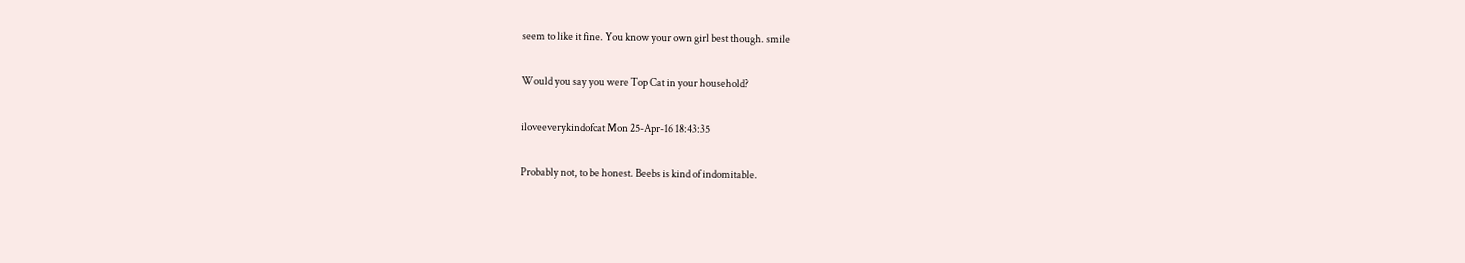seem to like it fine. You know your own girl best though. smile

Would you say you were Top Cat in your household?

iloveeverykindofcat Mon 25-Apr-16 18:43:35

Probably not, to be honest. Beebs is kind of indomitable.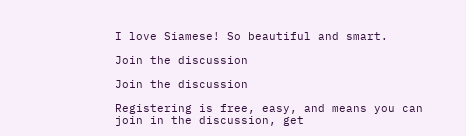I love Siamese! So beautiful and smart.

Join the discussion

Join the discussion

Registering is free, easy, and means you can join in the discussion, get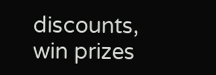discounts, win prizes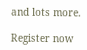and lots more.

Register now